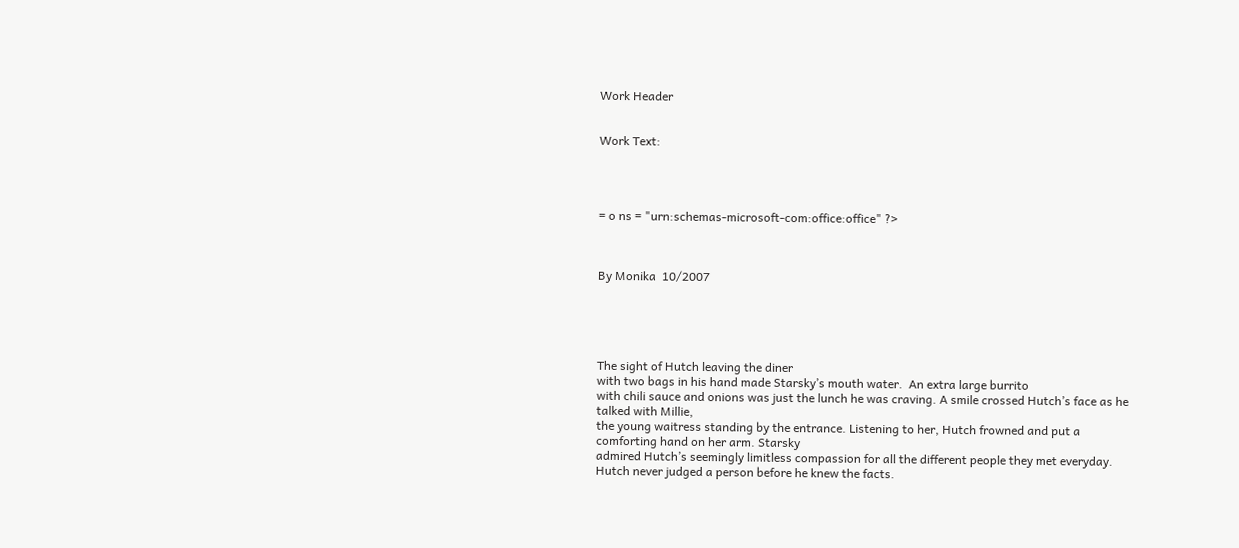Work Header


Work Text:




= o ns = "urn:schemas-microsoft-com:office:office" ?>



By Monika  10/2007





The sight of Hutch leaving the diner
with two bags in his hand made Starsky’s mouth water.  An extra large burrito
with chili sauce and onions was just the lunch he was craving. A smile crossed Hutch’s face as he talked with Millie,
the young waitress standing by the entrance. Listening to her, Hutch frowned and put a comforting hand on her arm. Starsky
admired Hutch’s seemingly limitless compassion for all the different people they met everyday.
Hutch never judged a person before he knew the facts.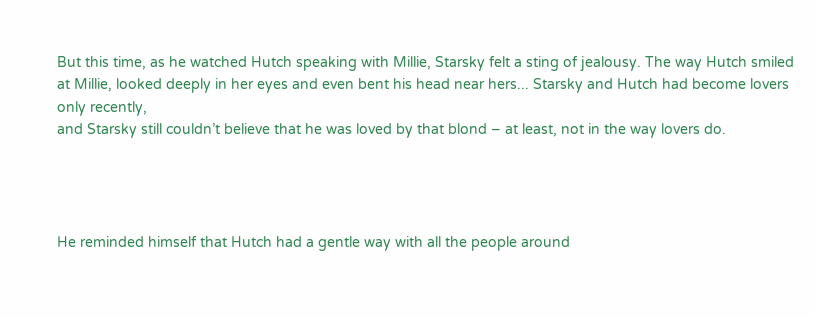But this time, as he watched Hutch speaking with Millie, Starsky felt a sting of jealousy. The way Hutch smiled
at Millie, looked deeply in her eyes and even bent his head near hers... Starsky and Hutch had become lovers only recently,
and Starsky still couldn’t believe that he was loved by that blond – at least, not in the way lovers do.




He reminded himself that Hutch had a gentle way with all the people around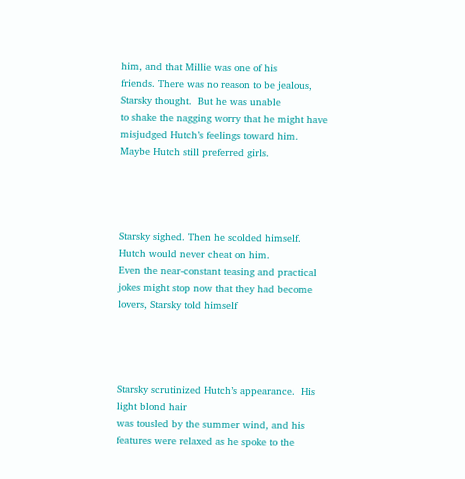him, and that Millie was one of his
friends. There was no reason to be jealous, Starsky thought.  But he was unable
to shake the nagging worry that he might have misjudged Hutch’s feelings toward him.
Maybe Hutch still preferred girls.




Starsky sighed. Then he scolded himself. Hutch would never cheat on him.
Even the near-constant teasing and practical jokes might stop now that they had become lovers, Starsky told himself




Starsky scrutinized Hutch’s appearance.  His light blond hair
was tousled by the summer wind, and his features were relaxed as he spoke to the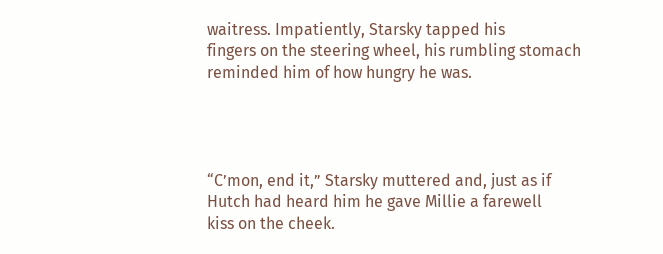waitress. Impatiently, Starsky tapped his
fingers on the steering wheel, his rumbling stomach reminded him of how hungry he was.




“C’mon, end it,” Starsky muttered and, just as if Hutch had heard him he gave Millie a farewell
kiss on the cheek.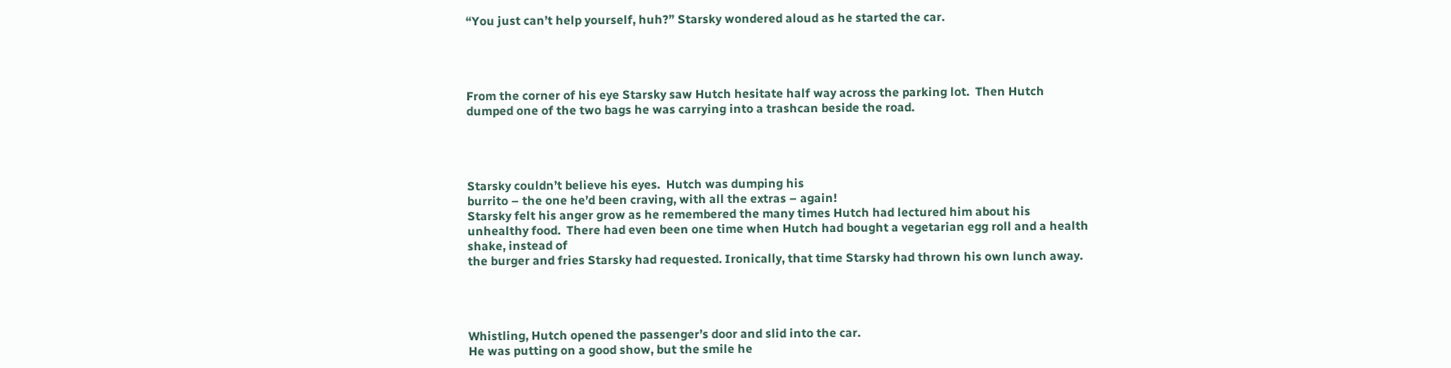“You just can’t help yourself, huh?” Starsky wondered aloud as he started the car.




From the corner of his eye Starsky saw Hutch hesitate half way across the parking lot.  Then Hutch dumped one of the two bags he was carrying into a trashcan beside the road.




Starsky couldn’t believe his eyes.  Hutch was dumping his
burrito – the one he’d been craving, with all the extras – again!
Starsky felt his anger grow as he remembered the many times Hutch had lectured him about his unhealthy food.  There had even been one time when Hutch had bought a vegetarian egg roll and a health shake, instead of
the burger and fries Starsky had requested. Ironically, that time Starsky had thrown his own lunch away.




Whistling, Hutch opened the passenger’s door and slid into the car.
He was putting on a good show, but the smile he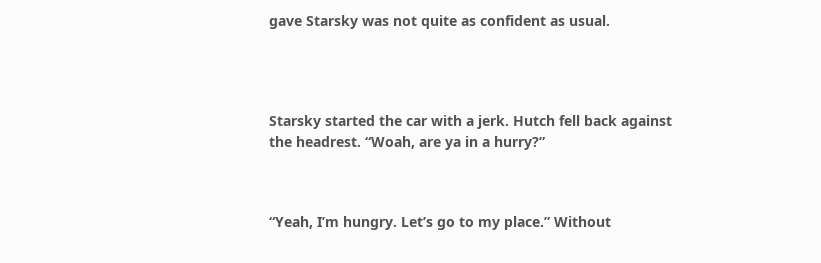gave Starsky was not quite as confident as usual.




Starsky started the car with a jerk. Hutch fell back against the headrest. “Woah, are ya in a hurry?”



“Yeah, I’m hungry. Let’s go to my place.” Without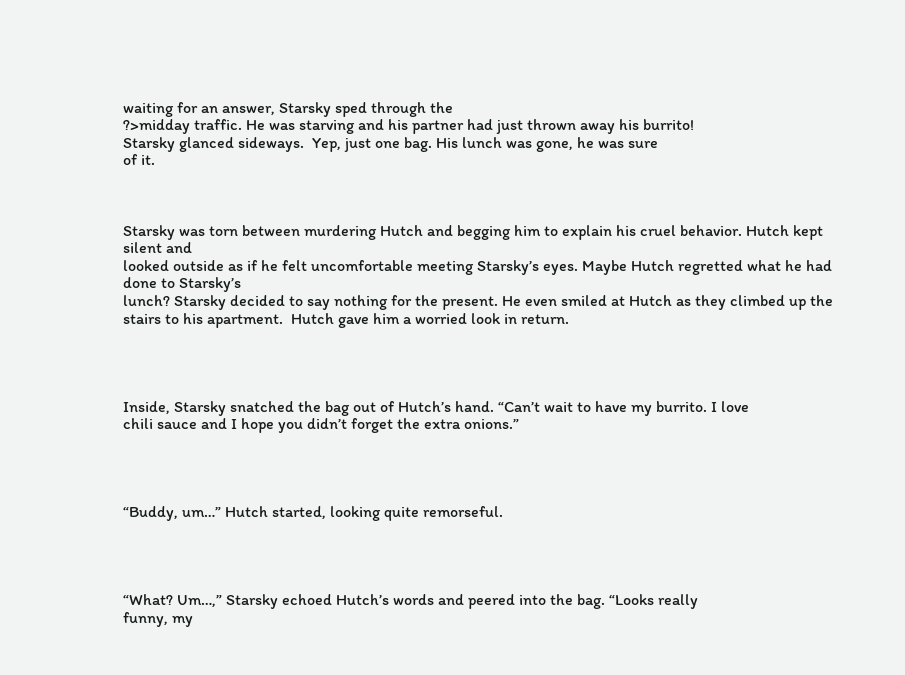waiting for an answer, Starsky sped through the
?>midday traffic. He was starving and his partner had just thrown away his burrito!
Starsky glanced sideways.  Yep, just one bag. His lunch was gone, he was sure
of it.



Starsky was torn between murdering Hutch and begging him to explain his cruel behavior. Hutch kept silent and
looked outside as if he felt uncomfortable meeting Starsky’s eyes. Maybe Hutch regretted what he had done to Starsky’s
lunch? Starsky decided to say nothing for the present. He even smiled at Hutch as they climbed up the stairs to his apartment.  Hutch gave him a worried look in return.




Inside, Starsky snatched the bag out of Hutch’s hand. “Can’t wait to have my burrito. I love
chili sauce and I hope you didn’t forget the extra onions.”




“Buddy, um…” Hutch started, looking quite remorseful.




“What? Um…,” Starsky echoed Hutch’s words and peered into the bag. “Looks really
funny, my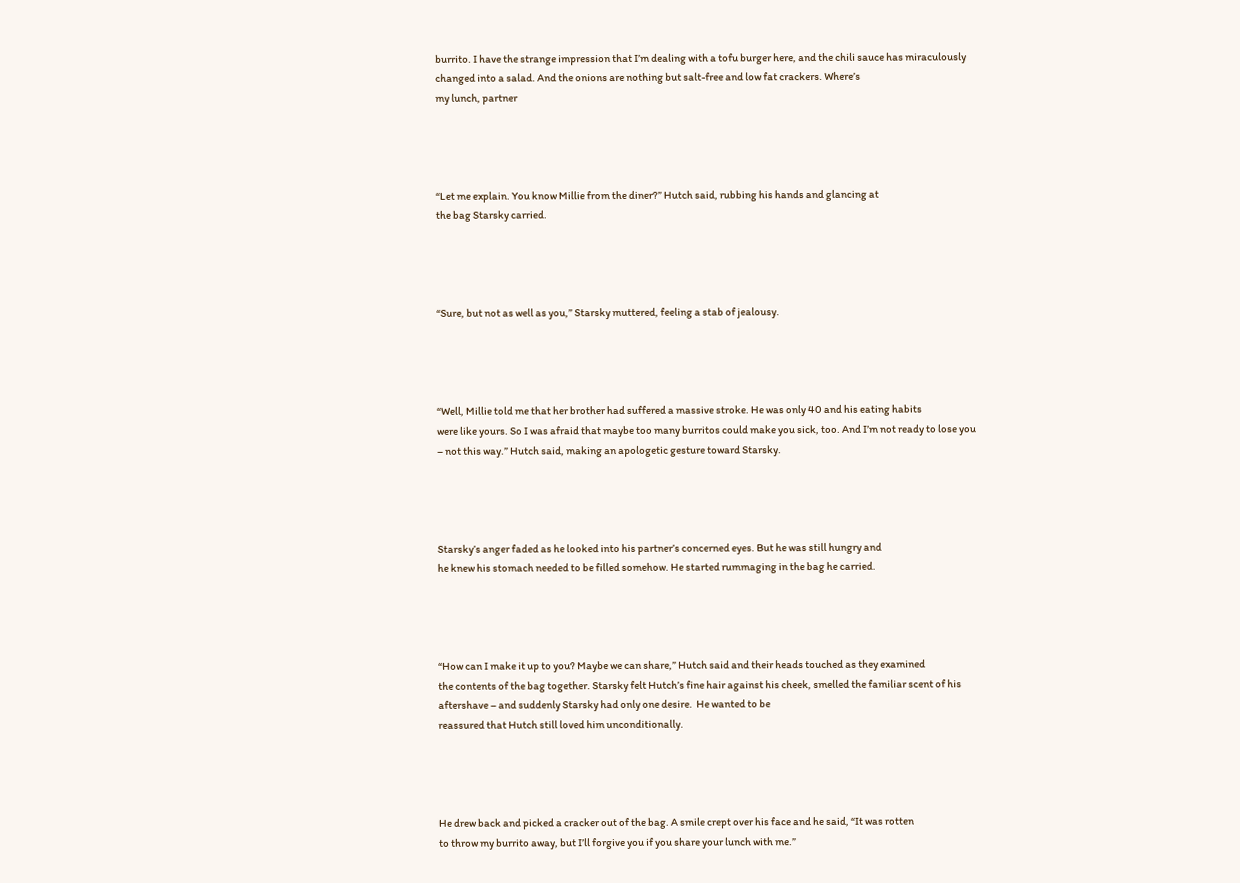burrito. I have the strange impression that I’m dealing with a tofu burger here, and the chili sauce has miraculously
changed into a salad. And the onions are nothing but salt-free and low fat crackers. Where’s
my lunch, partner




“Let me explain. You know Millie from the diner?” Hutch said, rubbing his hands and glancing at
the bag Starsky carried.




“Sure, but not as well as you,” Starsky muttered, feeling a stab of jealousy.




“Well, Millie told me that her brother had suffered a massive stroke. He was only 40 and his eating habits
were like yours. So I was afraid that maybe too many burritos could make you sick, too. And I’m not ready to lose you
– not this way.” Hutch said, making an apologetic gesture toward Starsky.




Starsky’s anger faded as he looked into his partner’s concerned eyes. But he was still hungry and
he knew his stomach needed to be filled somehow. He started rummaging in the bag he carried.




“How can I make it up to you? Maybe we can share,” Hutch said and their heads touched as they examined
the contents of the bag together. Starsky felt Hutch’s fine hair against his cheek, smelled the familiar scent of his
aftershave – and suddenly Starsky had only one desire.  He wanted to be
reassured that Hutch still loved him unconditionally.




He drew back and picked a cracker out of the bag. A smile crept over his face and he said, “It was rotten
to throw my burrito away, but I’ll forgive you if you share your lunch with me.”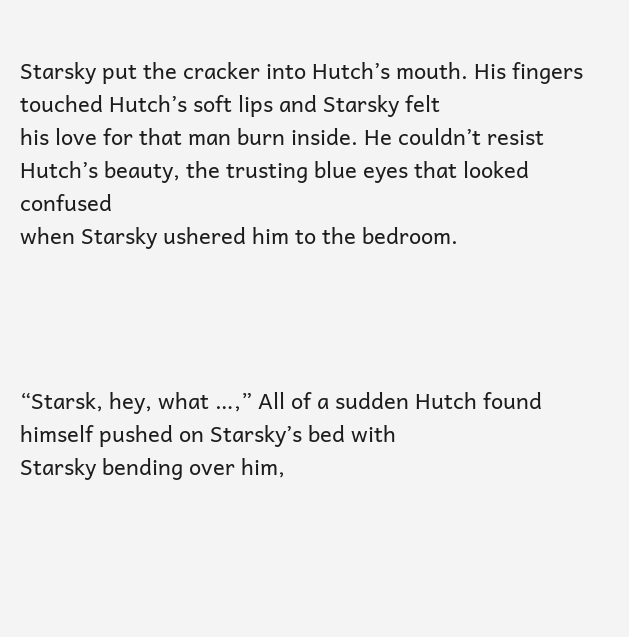Starsky put the cracker into Hutch’s mouth. His fingers touched Hutch’s soft lips and Starsky felt
his love for that man burn inside. He couldn’t resist Hutch’s beauty, the trusting blue eyes that looked confused
when Starsky ushered him to the bedroom.




“Starsk, hey, what …,” All of a sudden Hutch found himself pushed on Starsky’s bed with
Starsky bending over him,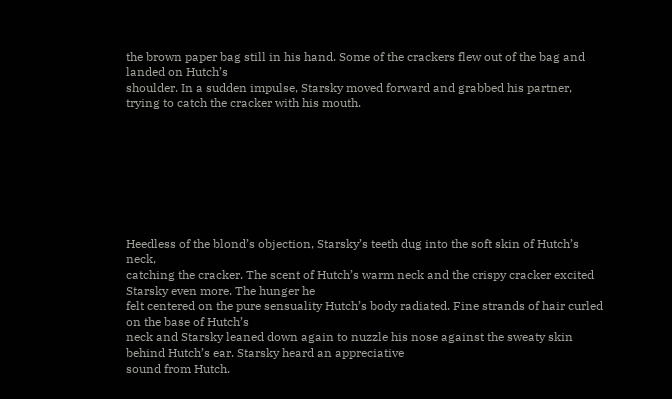the brown paper bag still in his hand. Some of the crackers flew out of the bag and landed on Hutch’s
shoulder. In a sudden impulse, Starsky moved forward and grabbed his partner, trying to catch the cracker with his mouth.








Heedless of the blond’s objection, Starsky’s teeth dug into the soft skin of Hutch’s neck,
catching the cracker. The scent of Hutch’s warm neck and the crispy cracker excited Starsky even more. The hunger he
felt centered on the pure sensuality Hutch’s body radiated. Fine strands of hair curled on the base of Hutch’s
neck and Starsky leaned down again to nuzzle his nose against the sweaty skin behind Hutch’s ear. Starsky heard an appreciative
sound from Hutch.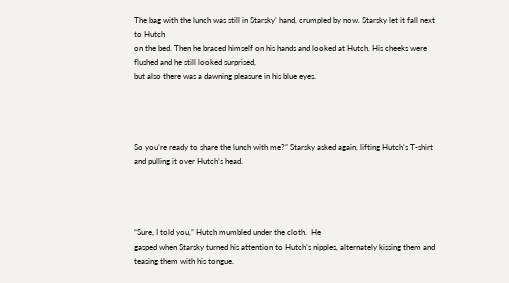The bag with the lunch was still in Starsky’ hand, crumpled by now. Starsky let it fall next to Hutch
on the bed. Then he braced himself on his hands and looked at Hutch. His cheeks were flushed and he still looked surprised,
but also there was a dawning pleasure in his blue eyes.




So you’re ready to share the lunch with me?” Starsky asked again, lifting Hutch’s T-shirt
and pulling it over Hutch’s head.




“Sure, I told you,” Hutch mumbled under the cloth.  He
gasped when Starsky turned his attention to Hutch’s nipples, alternately kissing them and teasing them with his tongue.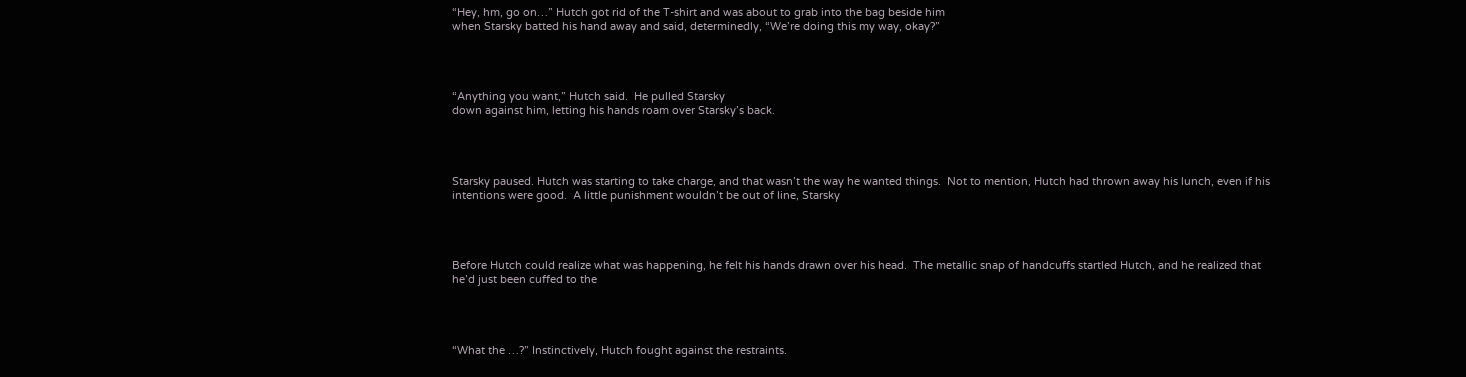“Hey, hm, go on…” Hutch got rid of the T-shirt and was about to grab into the bag beside him
when Starsky batted his hand away and said, determinedly, “We’re doing this my way, okay?”




“Anything you want,” Hutch said.  He pulled Starsky
down against him, letting his hands roam over Starsky’s back.




Starsky paused. Hutch was starting to take charge, and that wasn’t the way he wanted things.  Not to mention, Hutch had thrown away his lunch, even if his
intentions were good.  A little punishment wouldn’t be out of line, Starsky




Before Hutch could realize what was happening, he felt his hands drawn over his head.  The metallic snap of handcuffs startled Hutch, and he realized that he’d just been cuffed to the




“What the …?” Instinctively, Hutch fought against the restraints.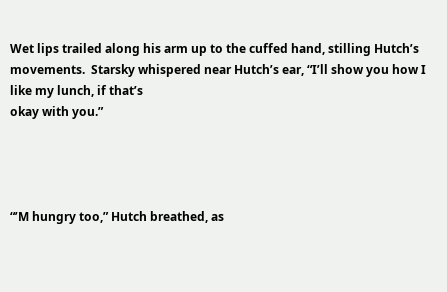Wet lips trailed along his arm up to the cuffed hand, stilling Hutch’s movements.  Starsky whispered near Hutch’s ear, “I’ll show you how I like my lunch, if that’s
okay with you.”




“’M hungry too,” Hutch breathed, as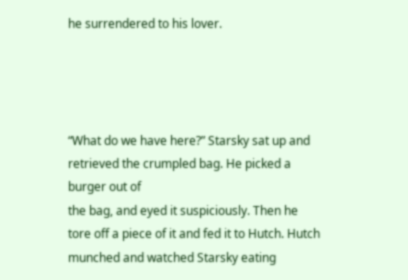he surrendered to his lover.




“What do we have here?” Starsky sat up and retrieved the crumpled bag. He picked a burger out of
the bag, and eyed it suspiciously. Then he tore off a piece of it and fed it to Hutch. Hutch munched and watched Starsky eating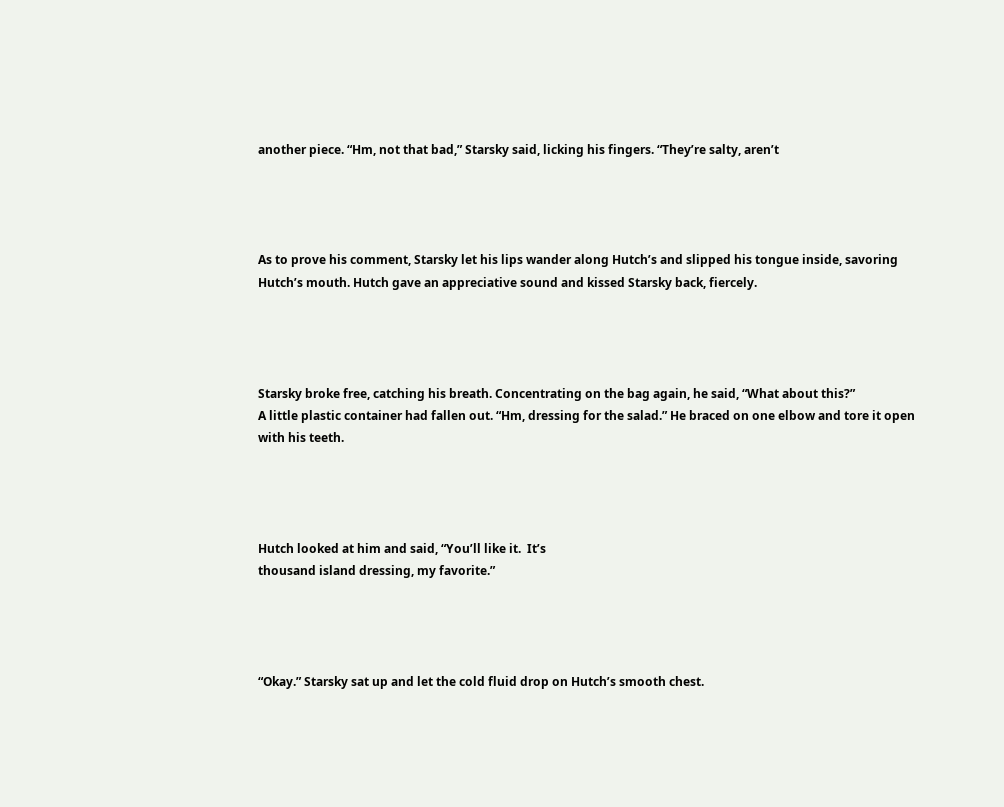another piece. “Hm, not that bad,” Starsky said, licking his fingers. “They’re salty, aren’t




As to prove his comment, Starsky let his lips wander along Hutch’s and slipped his tongue inside, savoring
Hutch’s mouth. Hutch gave an appreciative sound and kissed Starsky back, fiercely.




Starsky broke free, catching his breath. Concentrating on the bag again, he said, “What about this?”
A little plastic container had fallen out. “Hm, dressing for the salad.” He braced on one elbow and tore it open
with his teeth.




Hutch looked at him and said, “You’ll like it.  It’s
thousand island dressing, my favorite.”




“Okay.” Starsky sat up and let the cold fluid drop on Hutch’s smooth chest.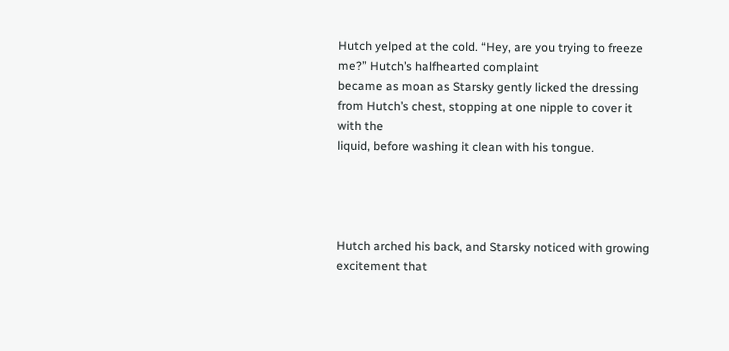Hutch yelped at the cold. “Hey, are you trying to freeze me?” Hutch’s halfhearted complaint
became as moan as Starsky gently licked the dressing from Hutch’s chest, stopping at one nipple to cover it with the
liquid, before washing it clean with his tongue.




Hutch arched his back, and Starsky noticed with growing excitement that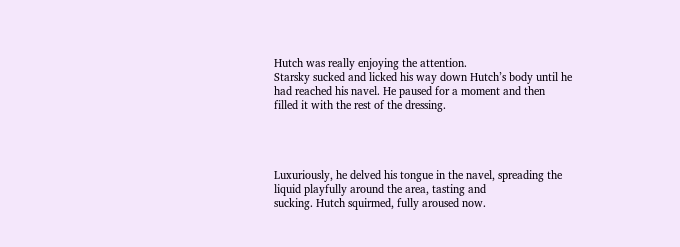Hutch was really enjoying the attention.
Starsky sucked and licked his way down Hutch’s body until he had reached his navel. He paused for a moment and then
filled it with the rest of the dressing.




Luxuriously, he delved his tongue in the navel, spreading the liquid playfully around the area, tasting and
sucking. Hutch squirmed, fully aroused now.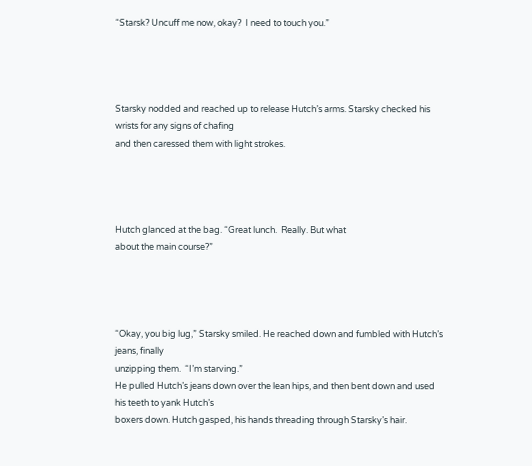“Starsk? Uncuff me now, okay?  I need to touch you.”




Starsky nodded and reached up to release Hutch’s arms. Starsky checked his wrists for any signs of chafing
and then caressed them with light strokes.




Hutch glanced at the bag. “Great lunch.  Really. But what
about the main course?”




“Okay, you big lug,” Starsky smiled. He reached down and fumbled with Hutch’s jeans, finally
unzipping them.  “I’m starving.”
He pulled Hutch’s jeans down over the lean hips, and then bent down and used his teeth to yank Hutch’s
boxers down. Hutch gasped, his hands threading through Starsky’s hair.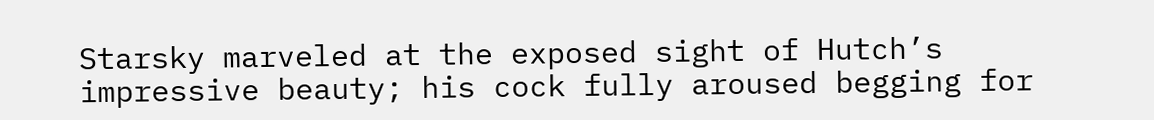Starsky marveled at the exposed sight of Hutch’s
impressive beauty; his cock fully aroused begging for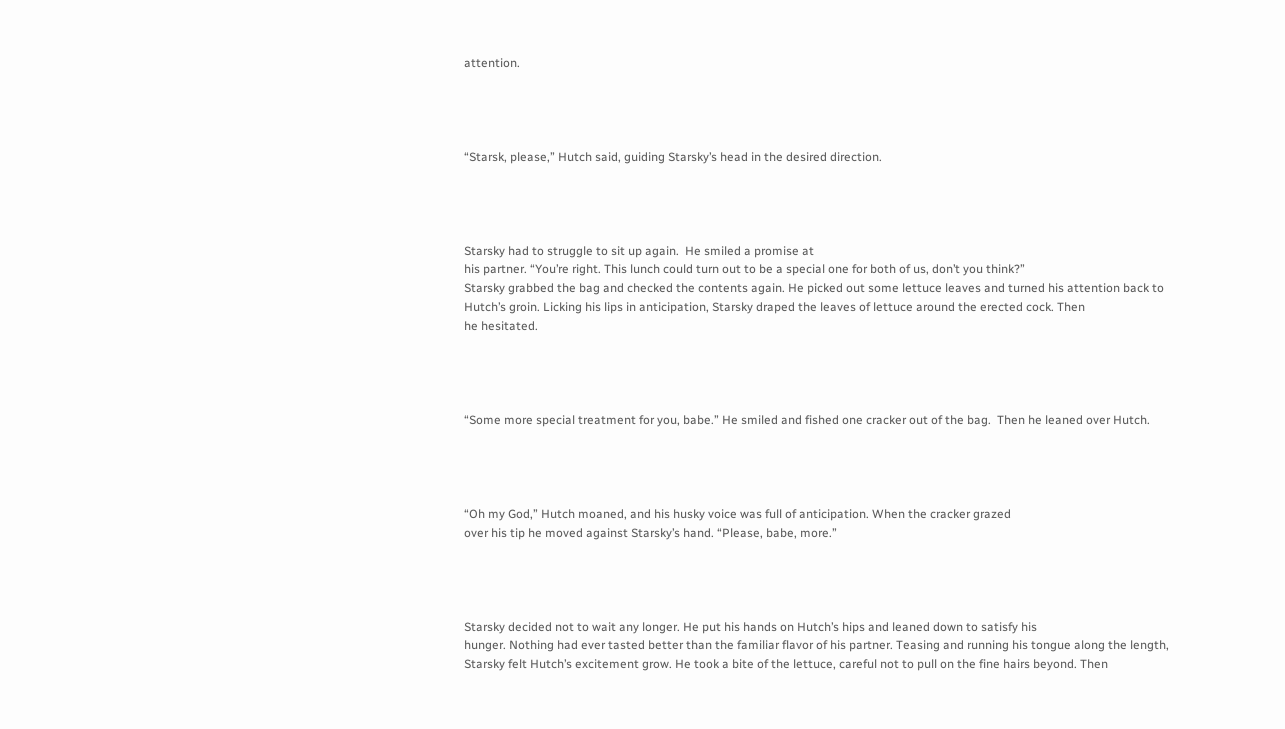attention.




“Starsk, please,” Hutch said, guiding Starsky’s head in the desired direction.




Starsky had to struggle to sit up again.  He smiled a promise at
his partner. “You’re right. This lunch could turn out to be a special one for both of us, don’t you think?”
Starsky grabbed the bag and checked the contents again. He picked out some lettuce leaves and turned his attention back to
Hutch’s groin. Licking his lips in anticipation, Starsky draped the leaves of lettuce around the erected cock. Then
he hesitated.




“Some more special treatment for you, babe.” He smiled and fished one cracker out of the bag.  Then he leaned over Hutch.




“Oh my God,” Hutch moaned, and his husky voice was full of anticipation. When the cracker grazed
over his tip he moved against Starsky’s hand. “Please, babe, more.”




Starsky decided not to wait any longer. He put his hands on Hutch’s hips and leaned down to satisfy his
hunger. Nothing had ever tasted better than the familiar flavor of his partner. Teasing and running his tongue along the length,
Starsky felt Hutch’s excitement grow. He took a bite of the lettuce, careful not to pull on the fine hairs beyond. Then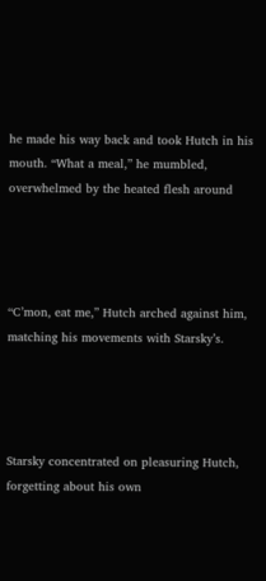he made his way back and took Hutch in his mouth. “What a meal,” he mumbled, overwhelmed by the heated flesh around




“C’mon, eat me,” Hutch arched against him, matching his movements with Starsky’s.




Starsky concentrated on pleasuring Hutch, forgetting about his own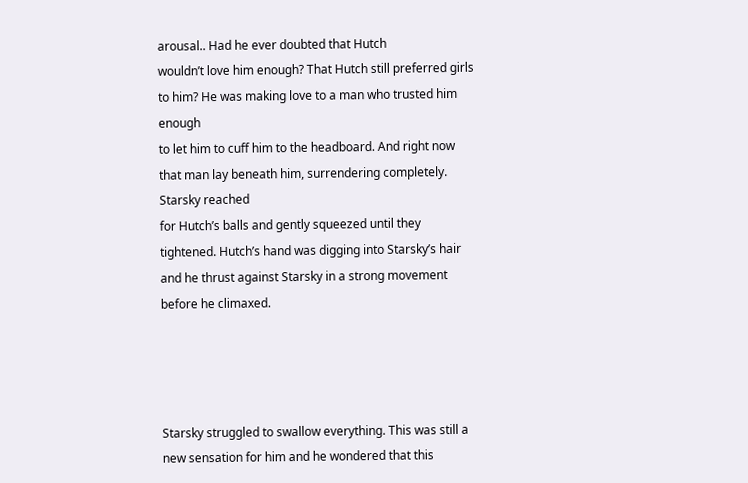arousal.. Had he ever doubted that Hutch
wouldn’t love him enough? That Hutch still preferred girls to him? He was making love to a man who trusted him enough
to let him to cuff him to the headboard. And right now that man lay beneath him, surrendering completely. Starsky reached
for Hutch’s balls and gently squeezed until they tightened. Hutch’s hand was digging into Starsky’s hair
and he thrust against Starsky in a strong movement before he climaxed.




Starsky struggled to swallow everything. This was still a new sensation for him and he wondered that this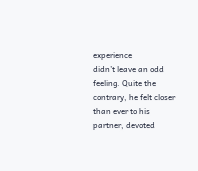experience
didn’t leave an odd feeling. Quite the contrary, he felt closer than ever to his partner, devoted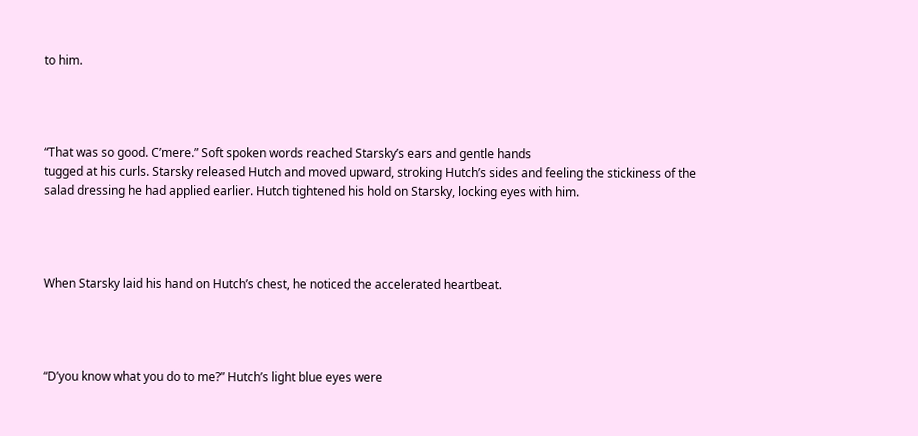to him.




“That was so good. C’mere.” Soft spoken words reached Starsky’s ears and gentle hands
tugged at his curls. Starsky released Hutch and moved upward, stroking Hutch’s sides and feeling the stickiness of the
salad dressing he had applied earlier. Hutch tightened his hold on Starsky, locking eyes with him.




When Starsky laid his hand on Hutch’s chest, he noticed the accelerated heartbeat.




“D’you know what you do to me?” Hutch’s light blue eyes were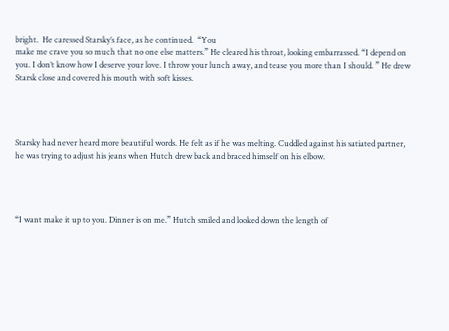bright.  He caressed Starsky’s face, as he continued.  “You
make me crave you so much that no one else matters.” He cleared his throat, looking embarrassed. “I depend on
you. I don’t know how I deserve your love. I throw your lunch away, and tease you more than I should. ” He drew
Starsk close and covered his mouth with soft kisses.




Starsky had never heard more beautiful words. He felt as if he was melting. Cuddled against his satiated partner,
he was trying to adjust his jeans when Hutch drew back and braced himself on his elbow.




“I want make it up to you. Dinner is on me.” Hutch smiled and looked down the length of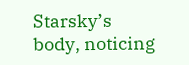Starsky’s
body, noticing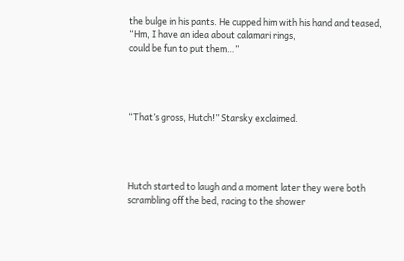the bulge in his pants. He cupped him with his hand and teased, “Hm, I have an idea about calamari rings,
could be fun to put them…”




“That’s gross, Hutch!” Starsky exclaimed.




Hutch started to laugh and a moment later they were both scrambling off the bed, racing to the shower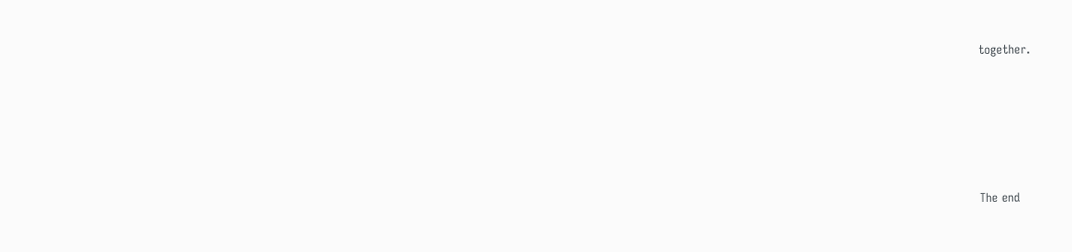together.





The end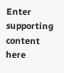Enter supporting content here